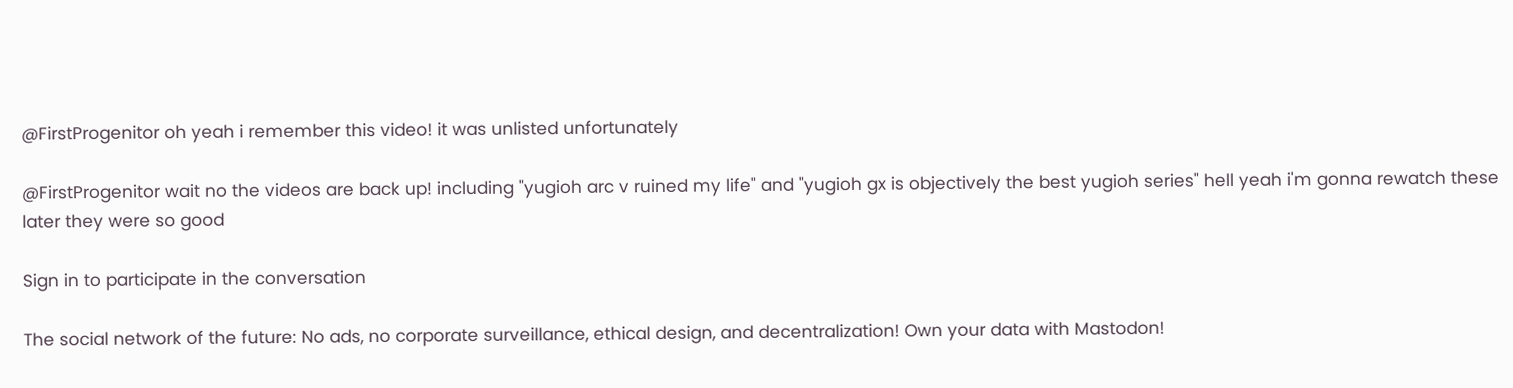@FirstProgenitor oh yeah i remember this video! it was unlisted unfortunately

@FirstProgenitor wait no the videos are back up! including "yugioh arc v ruined my life" and "yugioh gx is objectively the best yugioh series" hell yeah i'm gonna rewatch these later they were so good

Sign in to participate in the conversation

The social network of the future: No ads, no corporate surveillance, ethical design, and decentralization! Own your data with Mastodon!